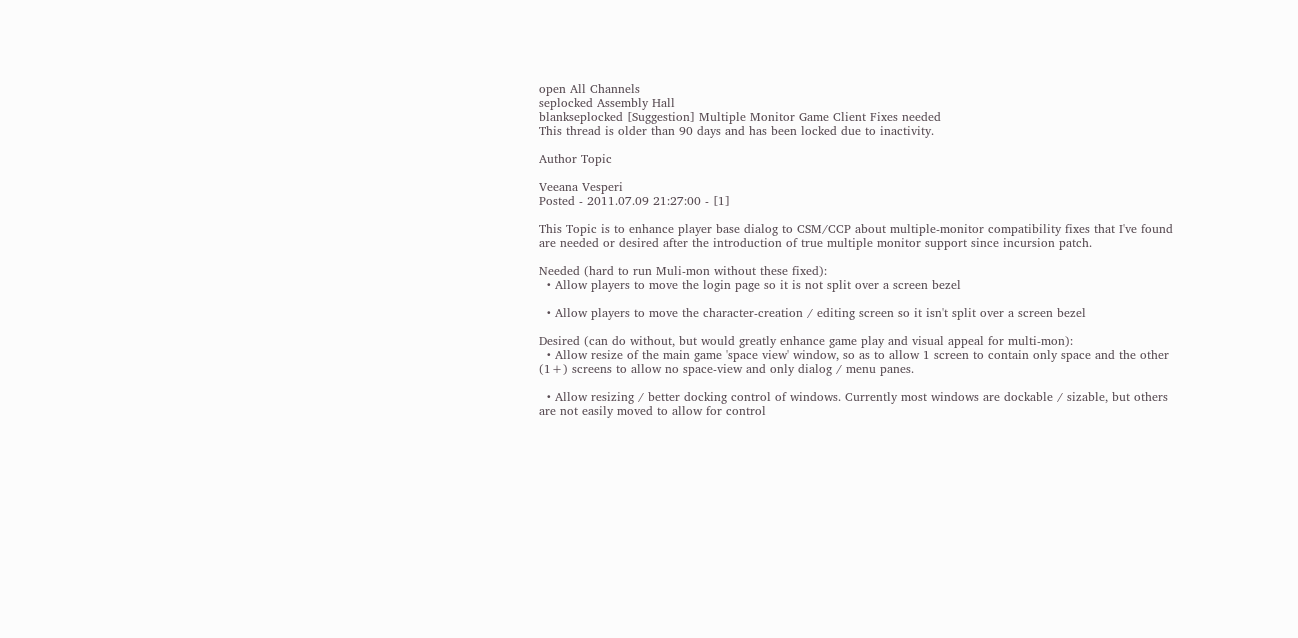open All Channels
seplocked Assembly Hall
blankseplocked [Suggestion] Multiple Monitor Game Client Fixes needed
This thread is older than 90 days and has been locked due to inactivity.

Author Topic

Veeana Vesperi
Posted - 2011.07.09 21:27:00 - [1]

This Topic is to enhance player base dialog to CSM/CCP about multiple-monitor compatibility fixes that I've found are needed or desired after the introduction of true multiple monitor support since incursion patch.

Needed (hard to run Muli-mon without these fixed):
  • Allow players to move the login page so it is not split over a screen bezel

  • Allow players to move the character-creation / editing screen so it isn't split over a screen bezel

Desired (can do without, but would greatly enhance game play and visual appeal for multi-mon):
  • Allow resize of the main game 'space view' window, so as to allow 1 screen to contain only space and the other (1+) screens to allow no space-view and only dialog / menu panes.

  • Allow resizing / better docking control of windows. Currently most windows are dockable / sizable, but others are not easily moved to allow for control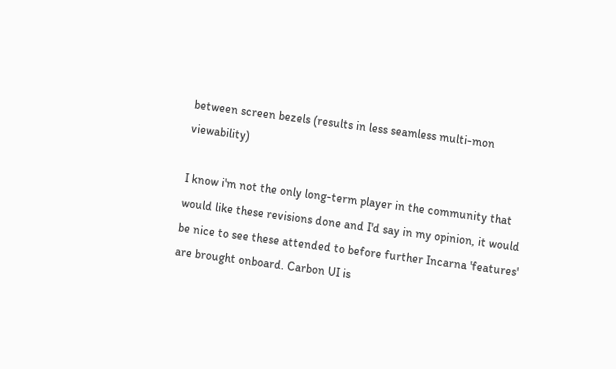between screen bezels (results in less seamless multi-mon viewability)

I know i'm not the only long-term player in the community that would like these revisions done and I'd say in my opinion, it would be nice to see these attended to before further Incarna 'features' are brought onboard. Carbon UI is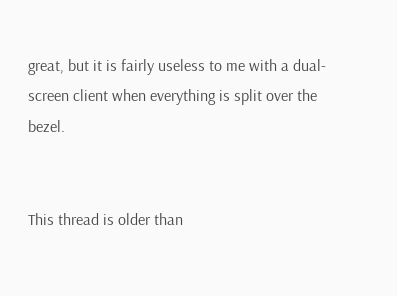great, but it is fairly useless to me with a dual-screen client when everything is split over the bezel.


This thread is older than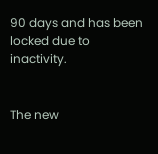90 days and has been locked due to inactivity.


The new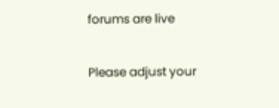forums are live

Please adjust your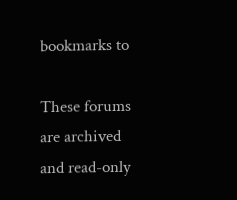bookmarks to

These forums are archived and read-only